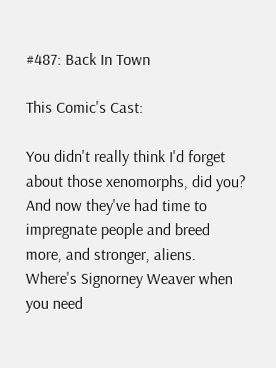#487: Back In Town

This Comic's Cast:

You didn't really think I'd forget about those xenomorphs, did you? And now they've had time to impregnate people and breed more, and stronger, aliens.
Where's Signorney Weaver when you need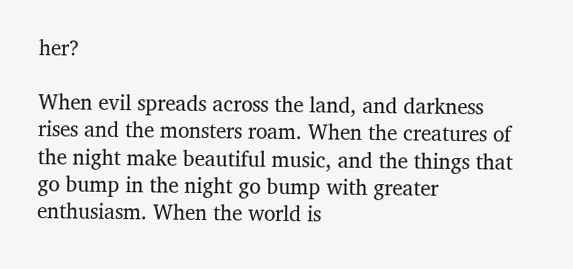her?

When evil spreads across the land, and darkness rises and the monsters roam. When the creatures of the night make beautiful music, and the things that go bump in the night go bump with greater enthusiasm. When the world is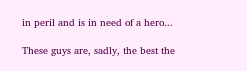in peril and is in need of a hero...

These guys are, sadly, the best the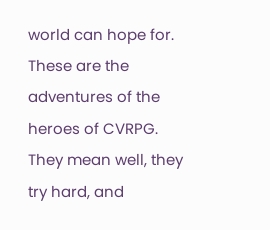world can hope for. These are the adventures of the heroes of CVRPG. They mean well, they try hard, and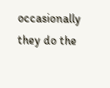occasionally they do the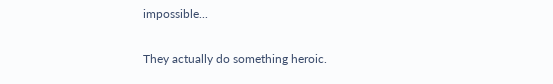impossible...

They actually do something heroic.